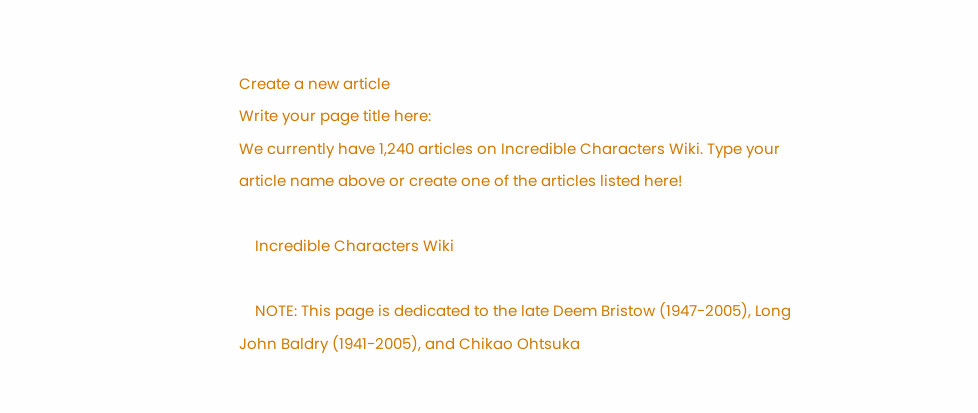Create a new article
Write your page title here:
We currently have 1,240 articles on Incredible Characters Wiki. Type your article name above or create one of the articles listed here!

    Incredible Characters Wiki

    NOTE: This page is dedicated to the late Deem Bristow (1947-2005), Long John Baldry (1941-2005), and Chikao Ohtsuka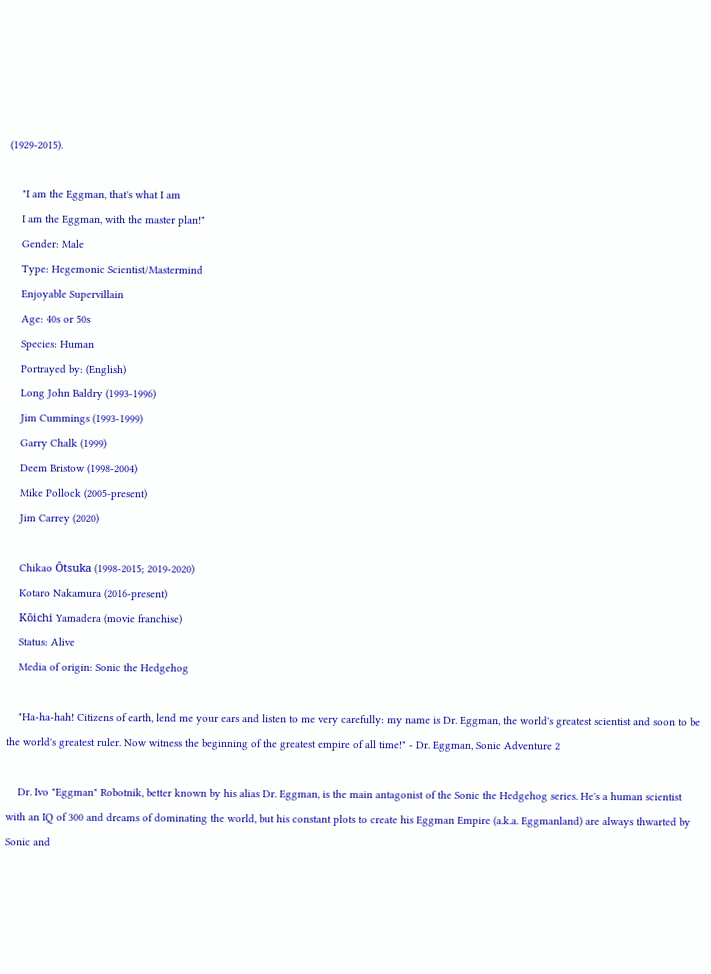(1929-2015).

    "I am the Eggman, that's what I am
    I am the Eggman, with the master plan!"
    Gender: Male
    Type: Hegemonic Scientist/Mastermind
    Enjoyable Supervillain
    Age: 40s or 50s
    Species: Human
    Portrayed by: (English)
    Long John Baldry (1993-1996)
    Jim Cummings (1993-1999)
    Garry Chalk (1999)
    Deem Bristow (1998-2004)
    Mike Pollock (2005-present)
    Jim Carrey (2020)

    Chikao Ōtsuka (1998-2015; 2019-2020)
    Kotaro Nakamura (2016-present)
    Kōichi Yamadera (movie franchise)
    Status: Alive
    Media of origin: Sonic the Hedgehog

    "Ha-ha-hah! Citizens of earth, lend me your ears and listen to me very carefully: my name is Dr. Eggman, the world's greatest scientist and soon to be the world's greatest ruler. Now witness the beginning of the greatest empire of all time!" - Dr. Eggman, Sonic Adventure 2

    Dr. Ivo "Eggman" Robotnik, better known by his alias Dr. Eggman, is the main antagonist of the Sonic the Hedgehog series. He's a human scientist with an IQ of 300 and dreams of dominating the world, but his constant plots to create his Eggman Empire (a.k.a. Eggmanland) are always thwarted by Sonic and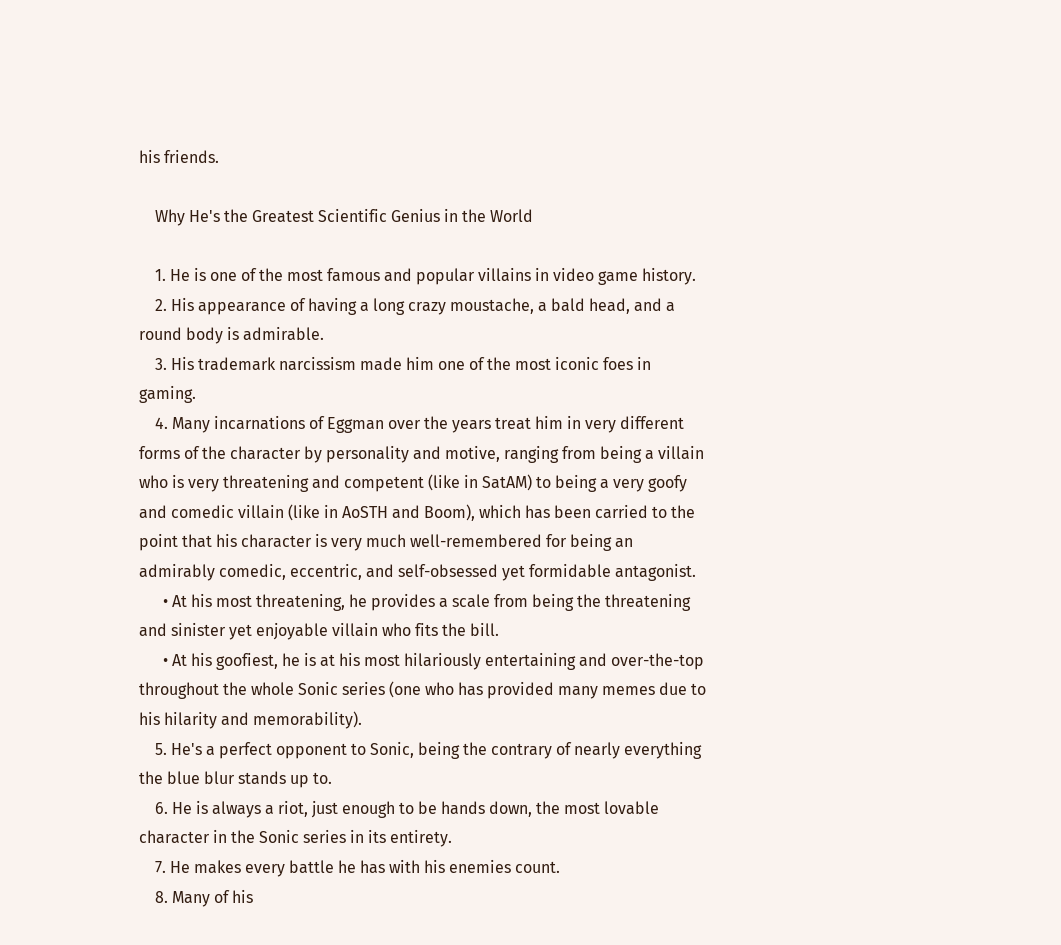his friends.

    Why He's the Greatest Scientific Genius in the World

    1. He is one of the most famous and popular villains in video game history.
    2. His appearance of having a long crazy moustache, a bald head, and a round body is admirable.
    3. His trademark narcissism made him one of the most iconic foes in gaming.
    4. Many incarnations of Eggman over the years treat him in very different forms of the character by personality and motive, ranging from being a villain who is very threatening and competent (like in SatAM) to being a very goofy and comedic villain (like in AoSTH and Boom), which has been carried to the point that his character is very much well-remembered for being an admirably comedic, eccentric, and self-obsessed yet formidable antagonist.
      • At his most threatening, he provides a scale from being the threatening and sinister yet enjoyable villain who fits the bill.
      • At his goofiest, he is at his most hilariously entertaining and over-the-top throughout the whole Sonic series (one who has provided many memes due to his hilarity and memorability).
    5. He's a perfect opponent to Sonic, being the contrary of nearly everything the blue blur stands up to.
    6. He is always a riot, just enough to be hands down, the most lovable character in the Sonic series in its entirety.
    7. He makes every battle he has with his enemies count.
    8. Many of his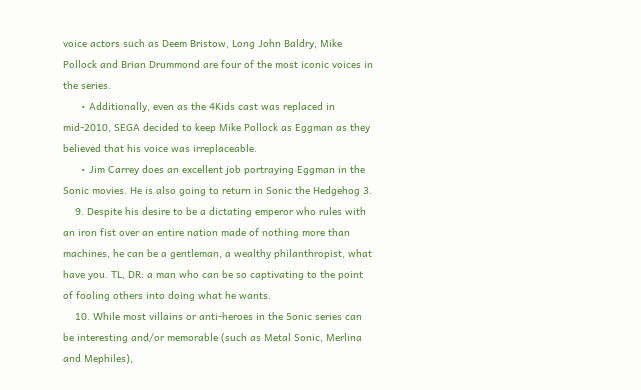voice actors such as Deem Bristow, Long John Baldry, Mike Pollock and Brian Drummond are four of the most iconic voices in the series.
      • Additionally, even as the 4Kids cast was replaced in mid-2010, SEGA decided to keep Mike Pollock as Eggman as they believed that his voice was irreplaceable.
      • Jim Carrey does an excellent job portraying Eggman in the Sonic movies. He is also going to return in Sonic the Hedgehog 3.
    9. Despite his desire to be a dictating emperor who rules with an iron fist over an entire nation made of nothing more than machines, he can be a gentleman, a wealthy philanthropist, what have you. TL, DR: a man who can be so captivating to the point of fooling others into doing what he wants.
    10. While most villains or anti-heroes in the Sonic series can be interesting and/or memorable (such as Metal Sonic, Merlina and Mephiles),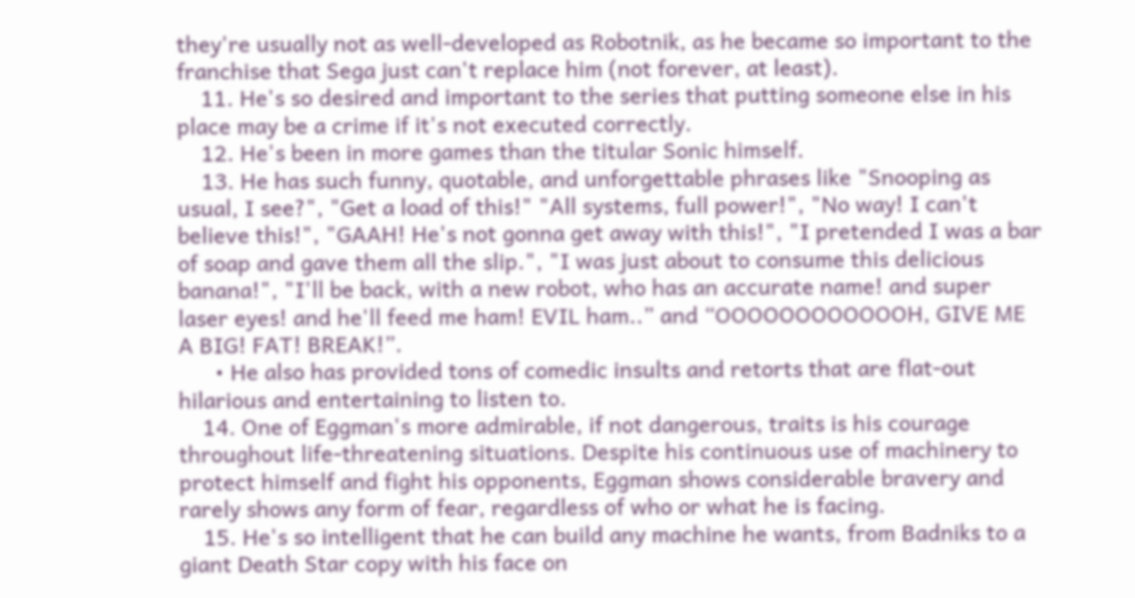they're usually not as well-developed as Robotnik, as he became so important to the franchise that Sega just can't replace him (not forever, at least).
    11. He's so desired and important to the series that putting someone else in his place may be a crime if it's not executed correctly.
    12. He's been in more games than the titular Sonic himself.
    13. He has such funny, quotable, and unforgettable phrases like "Snooping as usual, I see?", "Get a load of this!" "All systems, full power!", "No way! I can't believe this!", "GAAH! He's not gonna get away with this!", "I pretended I was a bar of soap and gave them all the slip.", "I was just about to consume this delicious banana!", "I'll be back, with a new robot, who has an accurate name! and super laser eyes! and he'll feed me ham! EVIL ham..” and “OOOOOOOOOOOOH, GIVE ME A BIG! FAT! BREAK!”.
      • He also has provided tons of comedic insults and retorts that are flat-out hilarious and entertaining to listen to.
    14. One of Eggman's more admirable, if not dangerous, traits is his courage throughout life-threatening situations. Despite his continuous use of machinery to protect himself and fight his opponents, Eggman shows considerable bravery and rarely shows any form of fear, regardless of who or what he is facing.
    15. He's so intelligent that he can build any machine he wants, from Badniks to a giant Death Star copy with his face on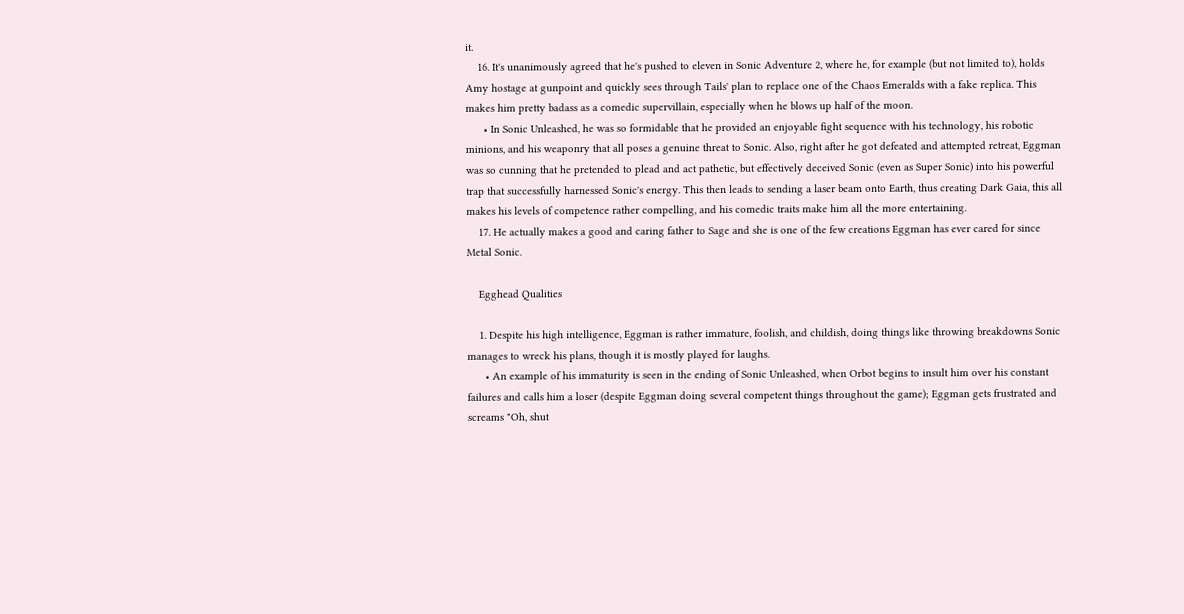it.
    16. It's unanimously agreed that he's pushed to eleven in Sonic Adventure 2, where he, for example (but not limited to), holds Amy hostage at gunpoint and quickly sees through Tails' plan to replace one of the Chaos Emeralds with a fake replica. This makes him pretty badass as a comedic supervillain, especially when he blows up half of the moon.
      • In Sonic Unleashed, he was so formidable that he provided an enjoyable fight sequence with his technology, his robotic minions, and his weaponry that all poses a genuine threat to Sonic. Also, right after he got defeated and attempted retreat, Eggman was so cunning that he pretended to plead and act pathetic, but effectively deceived Sonic (even as Super Sonic) into his powerful trap that successfully harnessed Sonic's energy. This then leads to sending a laser beam onto Earth, thus creating Dark Gaia, this all makes his levels of competence rather compelling, and his comedic traits make him all the more entertaining.
    17. He actually makes a good and caring father to Sage and she is one of the few creations Eggman has ever cared for since Metal Sonic.

    Egghead Qualities

    1. Despite his high intelligence, Eggman is rather immature, foolish, and childish, doing things like throwing breakdowns Sonic manages to wreck his plans, though it is mostly played for laughs.
      • An example of his immaturity is seen in the ending of Sonic Unleashed, when Orbot begins to insult him over his constant failures and calls him a loser (despite Eggman doing several competent things throughout the game); Eggman gets frustrated and screams "Oh, shut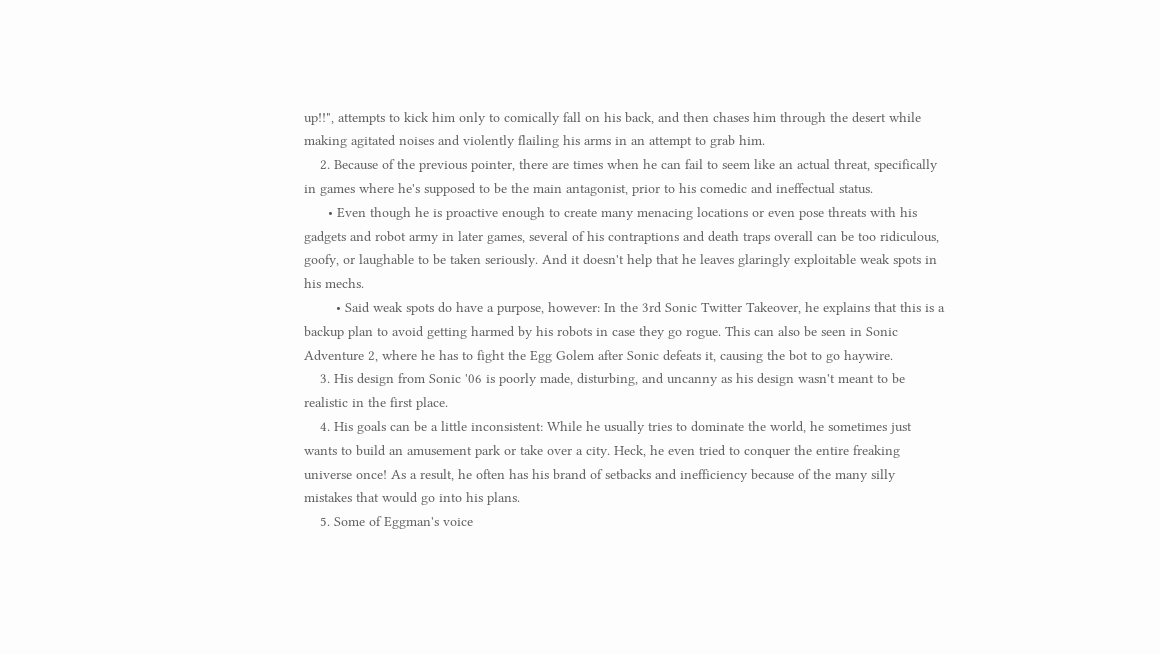up!!", attempts to kick him only to comically fall on his back, and then chases him through the desert while making agitated noises and violently flailing his arms in an attempt to grab him.
    2. Because of the previous pointer, there are times when he can fail to seem like an actual threat, specifically in games where he's supposed to be the main antagonist, prior to his comedic and ineffectual status.
      • Even though he is proactive enough to create many menacing locations or even pose threats with his gadgets and robot army in later games, several of his contraptions and death traps overall can be too ridiculous, goofy, or laughable to be taken seriously. And it doesn't help that he leaves glaringly exploitable weak spots in his mechs.
        • Said weak spots do have a purpose, however: In the 3rd Sonic Twitter Takeover, he explains that this is a backup plan to avoid getting harmed by his robots in case they go rogue. This can also be seen in Sonic Adventure 2, where he has to fight the Egg Golem after Sonic defeats it, causing the bot to go haywire.
    3. His design from Sonic '06 is poorly made, disturbing, and uncanny as his design wasn't meant to be realistic in the first place.
    4. His goals can be a little inconsistent: While he usually tries to dominate the world, he sometimes just wants to build an amusement park or take over a city. Heck, he even tried to conquer the entire freaking universe once! As a result, he often has his brand of setbacks and inefficiency because of the many silly mistakes that would go into his plans.
    5. Some of Eggman's voice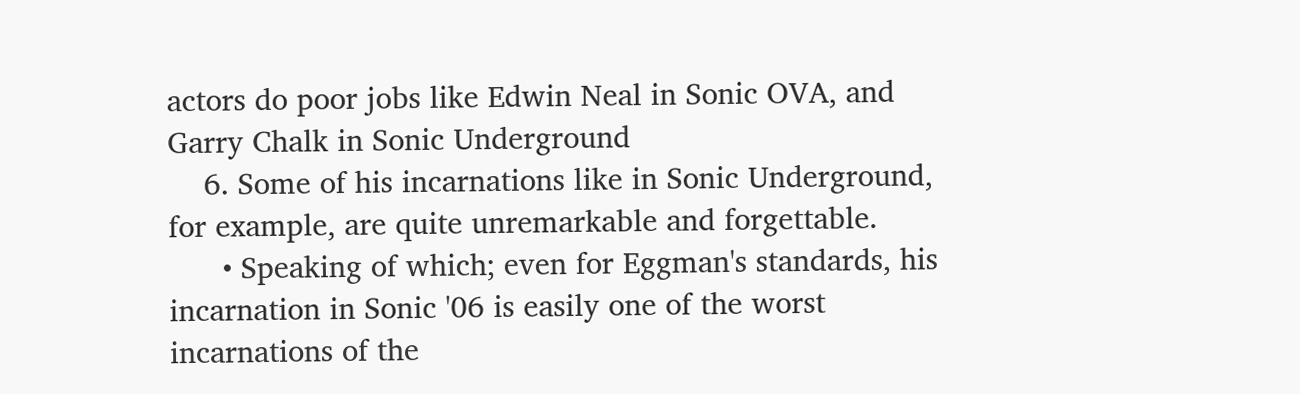actors do poor jobs like Edwin Neal in Sonic OVA, and Garry Chalk in Sonic Underground
    6. Some of his incarnations like in Sonic Underground, for example, are quite unremarkable and forgettable.
      • Speaking of which; even for Eggman's standards, his incarnation in Sonic '06 is easily one of the worst incarnations of the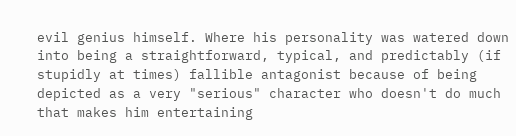evil genius himself. Where his personality was watered down into being a straightforward, typical, and predictably (if stupidly at times) fallible antagonist because of being depicted as a very "serious" character who doesn't do much that makes him entertaining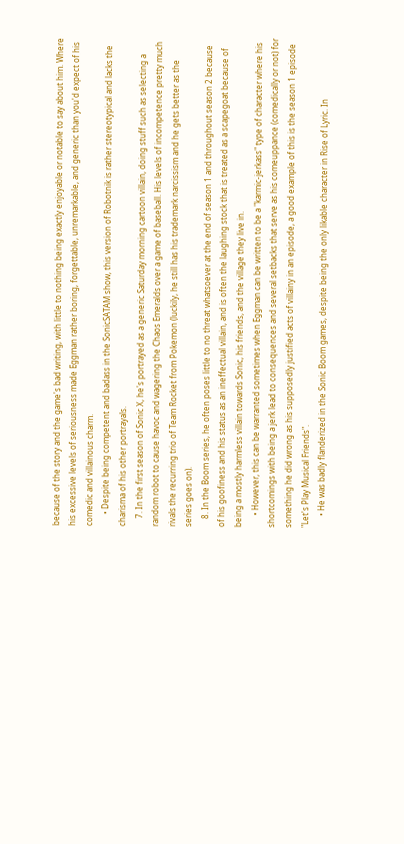because of the story and the game's bad writing, with little to nothing being exactly enjoyable or notable to say about him. Where his excessive levels of seriousness made Eggman rather boring, forgettable, unremarkable, and generic than you'd expect of his comedic and villainous charm.
      • Despite being competent and badass in the SonicSATAM show, this version of Robotnik is rather stereotypical and lacks the charisma of his other portrayals.
    7. In the first season of Sonic X, he's portrayed as a generic Saturday morning cartoon villain, doing stuff such as selecting a random robot to cause havoc and wagering the Chaos Emeralds over a game of baseball. His levels of incompetence pretty much rivals the recurring trio of Team Rocket from Pokemon (luckily, he still has his trademark narcissism and he gets better as the series goes on).
    8. In the Boom series, he often poses little to no threat whatsoever at the end of season 1 and throughout season 2 because of his goofiness and his status as an ineffectual villain, and is often the laughing stock that is treated as a scapegoat because of being a mostly harmless villain towards Sonic, his friends, and the village they live in.
      • However, this can be warranted sometimes when Eggman can be written to be a "karmic-jerkass" type of character where his shortcomings with being a jerk lead to consequences and several setbacks that serve as his comeuppance (comedically or not) for something he did wrong as his supposedly justified acts of villainy in an episode, a good example of this is the season 1 episode "Let's Play Musical Friends".
      • He was badly flanderized in the Sonic Boom games, despite being the only likable character in Rise of Lyric. In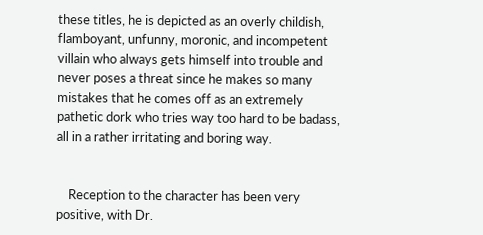these titles, he is depicted as an overly childish, flamboyant, unfunny, moronic, and incompetent villain who always gets himself into trouble and never poses a threat since he makes so many mistakes that he comes off as an extremely pathetic dork who tries way too hard to be badass, all in a rather irritating and boring way.


    Reception to the character has been very positive, with Dr.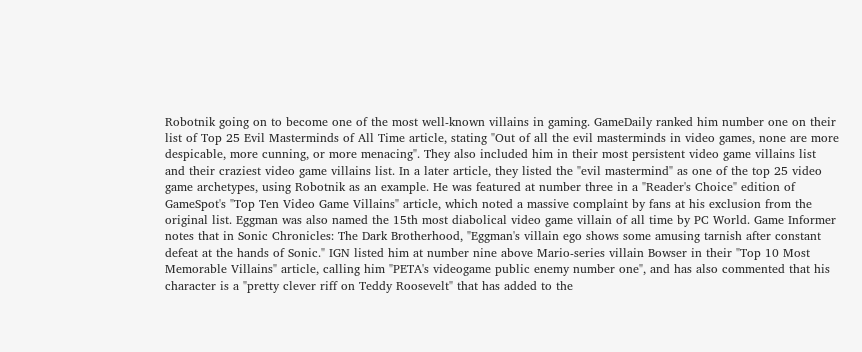Robotnik going on to become one of the most well-known villains in gaming. GameDaily ranked him number one on their list of Top 25 Evil Masterminds of All Time article, stating "Out of all the evil masterminds in video games, none are more despicable, more cunning, or more menacing". They also included him in their most persistent video game villains list and their craziest video game villains list. In a later article, they listed the "evil mastermind" as one of the top 25 video game archetypes, using Robotnik as an example. He was featured at number three in a "Reader's Choice" edition of GameSpot's "Top Ten Video Game Villains" article, which noted a massive complaint by fans at his exclusion from the original list. Eggman was also named the 15th most diabolical video game villain of all time by PC World. Game Informer notes that in Sonic Chronicles: The Dark Brotherhood, "Eggman's villain ego shows some amusing tarnish after constant defeat at the hands of Sonic." IGN listed him at number nine above Mario-series villain Bowser in their "Top 10 Most Memorable Villains" article, calling him "PETA's videogame public enemy number one", and has also commented that his character is a "pretty clever riff on Teddy Roosevelt" that has added to the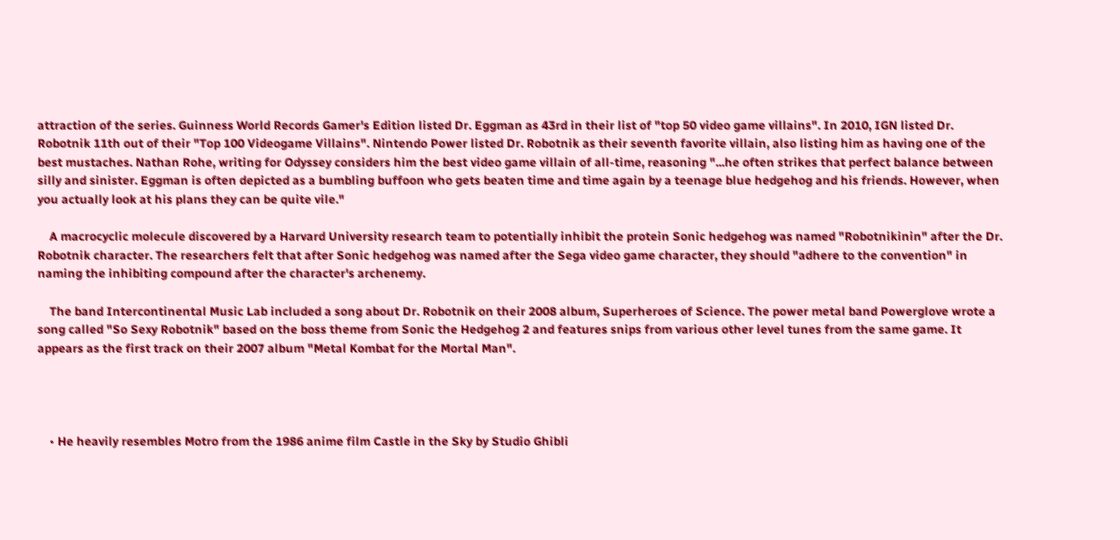attraction of the series. Guinness World Records Gamer's Edition listed Dr. Eggman as 43rd in their list of "top 50 video game villains". In 2010, IGN listed Dr. Robotnik 11th out of their "Top 100 Videogame Villains". Nintendo Power listed Dr. Robotnik as their seventh favorite villain, also listing him as having one of the best mustaches. Nathan Rohe, writing for Odyssey considers him the best video game villain of all-time, reasoning "...he often strikes that perfect balance between silly and sinister. Eggman is often depicted as a bumbling buffoon who gets beaten time and time again by a teenage blue hedgehog and his friends. However, when you actually look at his plans they can be quite vile."

    A macrocyclic molecule discovered by a Harvard University research team to potentially inhibit the protein Sonic hedgehog was named "Robotnikinin" after the Dr. Robotnik character. The researchers felt that after Sonic hedgehog was named after the Sega video game character, they should "adhere to the convention" in naming the inhibiting compound after the character's archenemy.

    The band Intercontinental Music Lab included a song about Dr. Robotnik on their 2008 album, Superheroes of Science. The power metal band Powerglove wrote a song called "So Sexy Robotnik" based on the boss theme from Sonic the Hedgehog 2 and features snips from various other level tunes from the same game. It appears as the first track on their 2007 album "Metal Kombat for the Mortal Man".




    • He heavily resembles Motro from the 1986 anime film Castle in the Sky by Studio Ghibli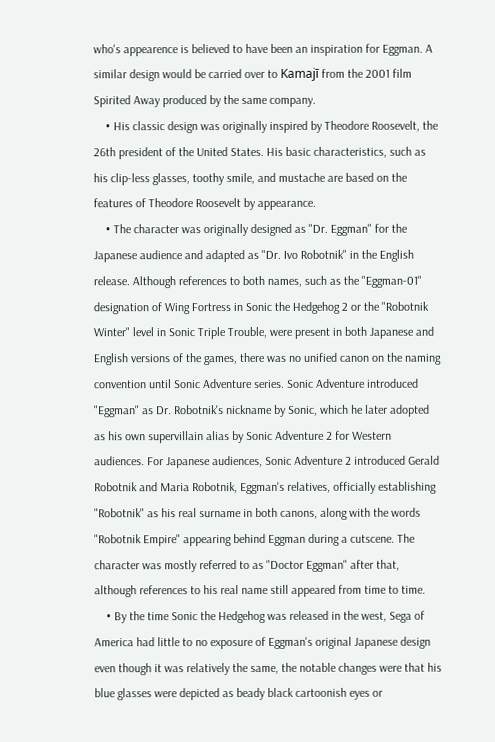who's appearence is believed to have been an inspiration for Eggman. A similar design would be carried over to Kamajī from the 2001 film Spirited Away produced by the same company.
    • His classic design was originally inspired by Theodore Roosevelt, the 26th president of the United States. His basic characteristics, such as his clip-less glasses, toothy smile, and mustache are based on the features of Theodore Roosevelt by appearance.
    • The character was originally designed as "Dr. Eggman" for the Japanese audience and adapted as "Dr. Ivo Robotnik" in the English release. Although references to both names, such as the "Eggman-01" designation of Wing Fortress in Sonic the Hedgehog 2 or the "Robotnik Winter" level in Sonic Triple Trouble, were present in both Japanese and English versions of the games, there was no unified canon on the naming convention until Sonic Adventure series. Sonic Adventure introduced "Eggman" as Dr. Robotnik's nickname by Sonic, which he later adopted as his own supervillain alias by Sonic Adventure 2 for Western audiences. For Japanese audiences, Sonic Adventure 2 introduced Gerald Robotnik and Maria Robotnik, Eggman's relatives, officially establishing "Robotnik" as his real surname in both canons, along with the words "Robotnik Empire" appearing behind Eggman during a cutscene. The character was mostly referred to as "Doctor Eggman" after that, although references to his real name still appeared from time to time.
    • By the time Sonic the Hedgehog was released in the west, Sega of America had little to no exposure of Eggman's original Japanese design even though it was relatively the same, the notable changes were that his blue glasses were depicted as beady black cartoonish eyes or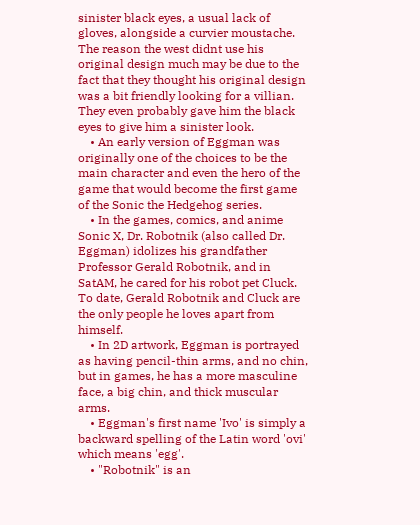sinister black eyes, a usual lack of gloves, alongside a curvier moustache. The reason the west didnt use his original design much may be due to the fact that they thought his original design was a bit friendly looking for a villian. They even probably gave him the black eyes to give him a sinister look.
    • An early version of Eggman was originally one of the choices to be the main character and even the hero of the game that would become the first game of the Sonic the Hedgehog series.
    • In the games, comics, and anime Sonic X, Dr. Robotnik (also called Dr. Eggman) idolizes his grandfather Professor Gerald Robotnik, and in SatAM, he cared for his robot pet Cluck. To date, Gerald Robotnik and Cluck are the only people he loves apart from himself.
    • In 2D artwork, Eggman is portrayed as having pencil-thin arms, and no chin, but in games, he has a more masculine face, a big chin, and thick muscular arms.
    • Eggman's first name 'Ivo' is simply a backward spelling of the Latin word 'ovi' which means 'egg'.
    • "Robotnik" is an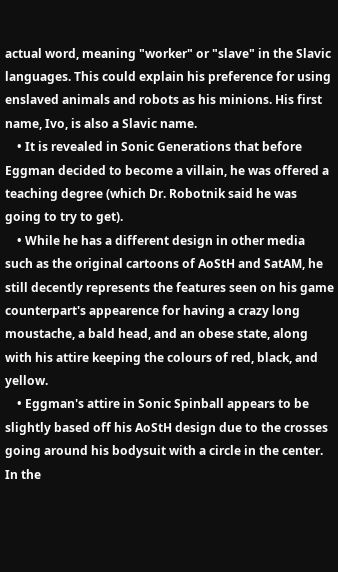actual word, meaning "worker" or "slave" in the Slavic languages. This could explain his preference for using enslaved animals and robots as his minions. His first name, Ivo, is also a Slavic name.
    • It is revealed in Sonic Generations that before Eggman decided to become a villain, he was offered a teaching degree (which Dr. Robotnik said he was going to try to get).
    • While he has a different design in other media such as the original cartoons of AoStH and SatAM, he still decently represents the features seen on his game counterpart's appearence for having a crazy long moustache, a bald head, and an obese state, along with his attire keeping the colours of red, black, and yellow.
    • Eggman's attire in Sonic Spinball appears to be slightly based off his AoStH design due to the crosses going around his bodysuit with a circle in the center. In the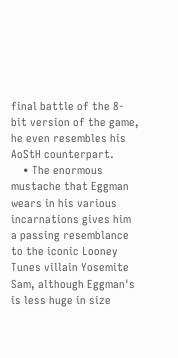final battle of the 8-bit version of the game, he even resembles his AoStH counterpart.
    • The enormous mustache that Eggman wears in his various incarnations gives him a passing resemblance to the iconic Looney Tunes villain Yosemite Sam, although Eggman's is less huge in size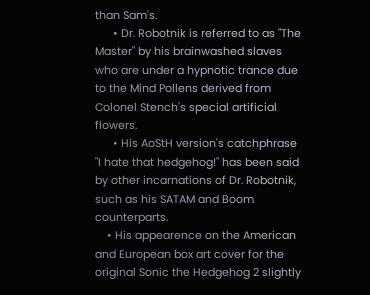than Sam's.
      • Dr. Robotnik is referred to as "The Master" by his brainwashed slaves who are under a hypnotic trance due to the Mind Pollens derived from Colonel Stench's special artificial flowers.
      • His AoStH version's catchphrase "I hate that hedgehog!" has been said by other incarnations of Dr. Robotnik, such as his SATAM and Boom counterparts.
    • His appearence on the American and European box art cover for the original Sonic the Hedgehog 2 slightly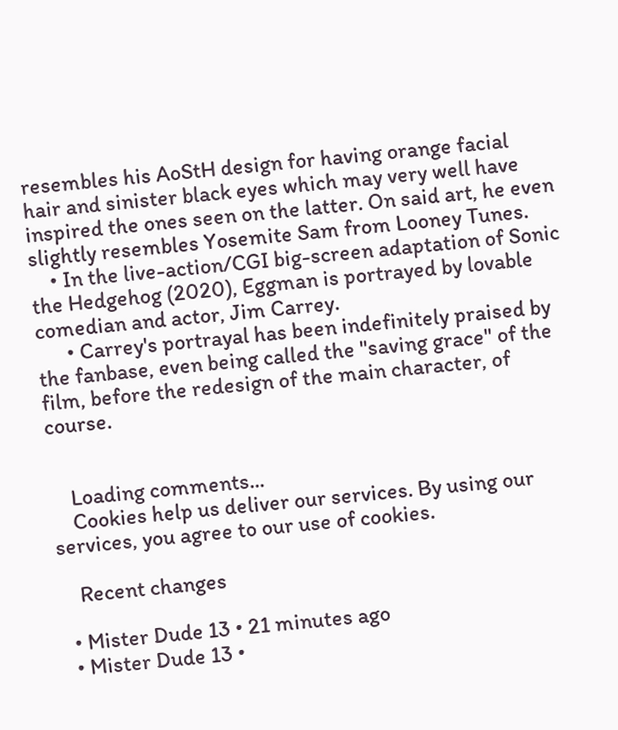resembles his AoStH design for having orange facial hair and sinister black eyes which may very well have inspired the ones seen on the latter. On said art, he even slightly resembles Yosemite Sam from Looney Tunes.
    • In the live-action/CGI big-screen adaptation of Sonic the Hedgehog (2020), Eggman is portrayed by lovable comedian and actor, Jim Carrey.
      • Carrey's portrayal has been indefinitely praised by the fanbase, even being called the "saving grace" of the film, before the redesign of the main character, of course.


    Loading comments...
    Cookies help us deliver our services. By using our services, you agree to our use of cookies.

    Recent changes

  • Mister Dude 13 • 21 minutes ago
  • Mister Dude 13 •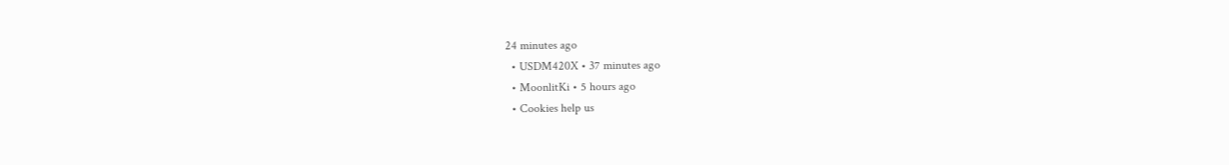24 minutes ago
  • USDM420X • 37 minutes ago
  • MoonlitKi • 5 hours ago
  • Cookies help us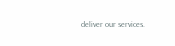deliver our services.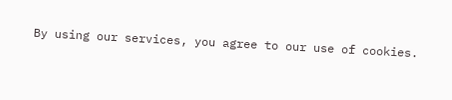By using our services, you agree to our use of cookies.